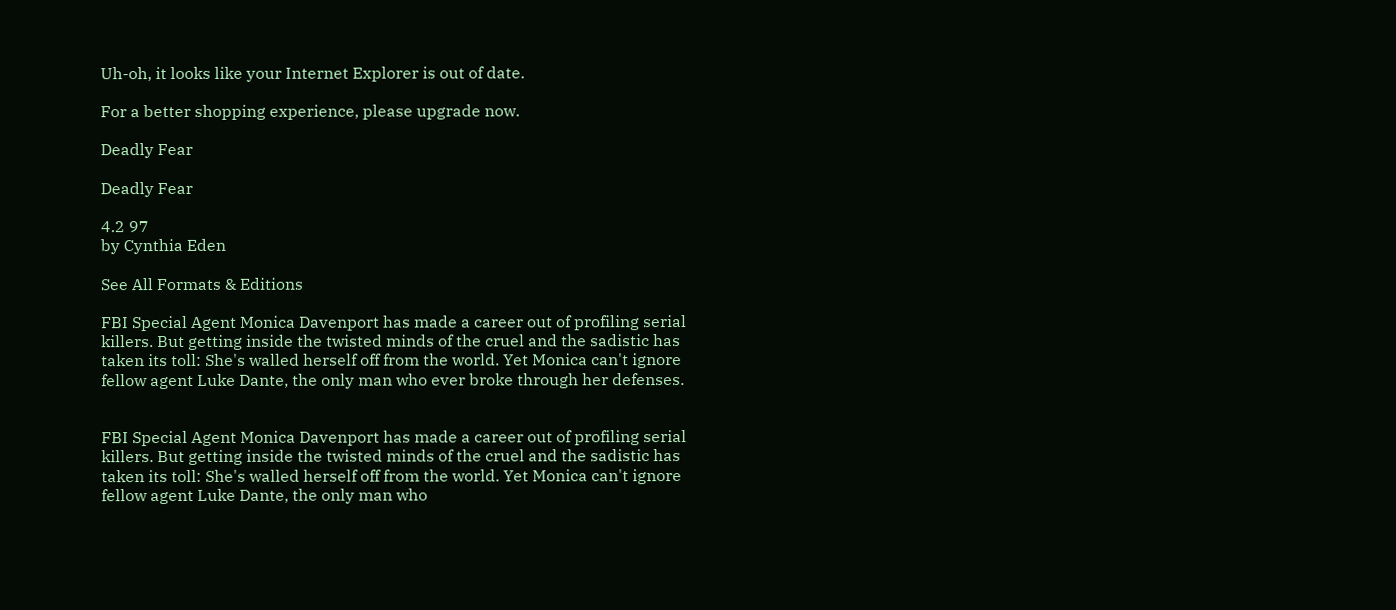Uh-oh, it looks like your Internet Explorer is out of date.

For a better shopping experience, please upgrade now.

Deadly Fear

Deadly Fear

4.2 97
by Cynthia Eden

See All Formats & Editions

FBI Special Agent Monica Davenport has made a career out of profiling serial killers. But getting inside the twisted minds of the cruel and the sadistic has taken its toll: She's walled herself off from the world. Yet Monica can't ignore fellow agent Luke Dante, the only man who ever broke through her defenses.


FBI Special Agent Monica Davenport has made a career out of profiling serial killers. But getting inside the twisted minds of the cruel and the sadistic has taken its toll: She's walled herself off from the world. Yet Monica can't ignore fellow agent Luke Dante, the only man who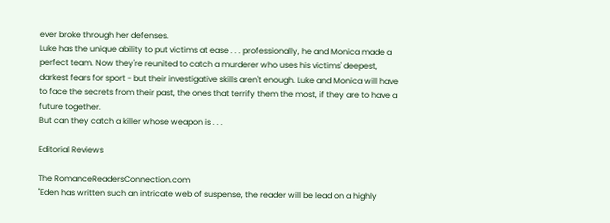ever broke through her defenses.
Luke has the unique ability to put victims at ease . . . professionally, he and Monica made a perfect team. Now they're reunited to catch a murderer who uses his victims' deepest, darkest fears for sport - but their investigative skills aren't enough. Luke and Monica will have to face the secrets from their past, the ones that terrify them the most, if they are to have a future together.
But can they catch a killer whose weapon is . . .

Editorial Reviews

The RomanceReadersConnection.com
"Eden has written such an intricate web of suspense, the reader will be lead on a highly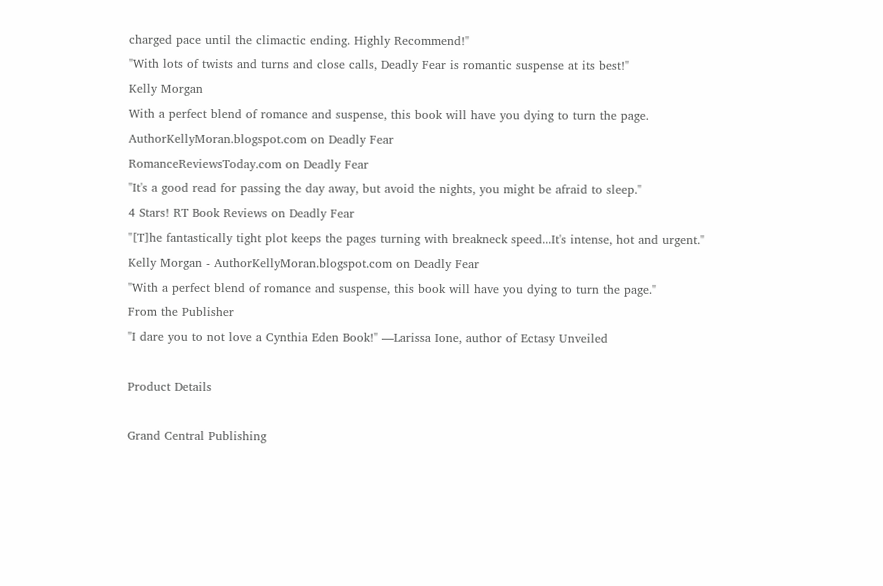charged pace until the climactic ending. Highly Recommend!"
"With lots of twists and turns and close calls, Deadly Fear is romantic suspense at its best!"
Kelly Morgan
With a perfect blend of romance and suspense, this book will have you dying to turn the page.
AuthorKellyMoran.blogspot.com on Deadly Fear
RomanceReviewsToday.com on Deadly Fear
"It's a good read for passing the day away, but avoid the nights, you might be afraid to sleep."
4 Stars! RT Book Reviews on Deadly Fear
"[T]he fantastically tight plot keeps the pages turning with breakneck speed...It's intense, hot and urgent."
Kelly Morgan - AuthorKellyMoran.blogspot.com on Deadly Fear
"With a perfect blend of romance and suspense, this book will have you dying to turn the page."
From the Publisher
"I dare you to not love a Cynthia Eden Book!" —Larissa Ione, author of Ectasy Unveiled

Product Details

Grand Central Publishing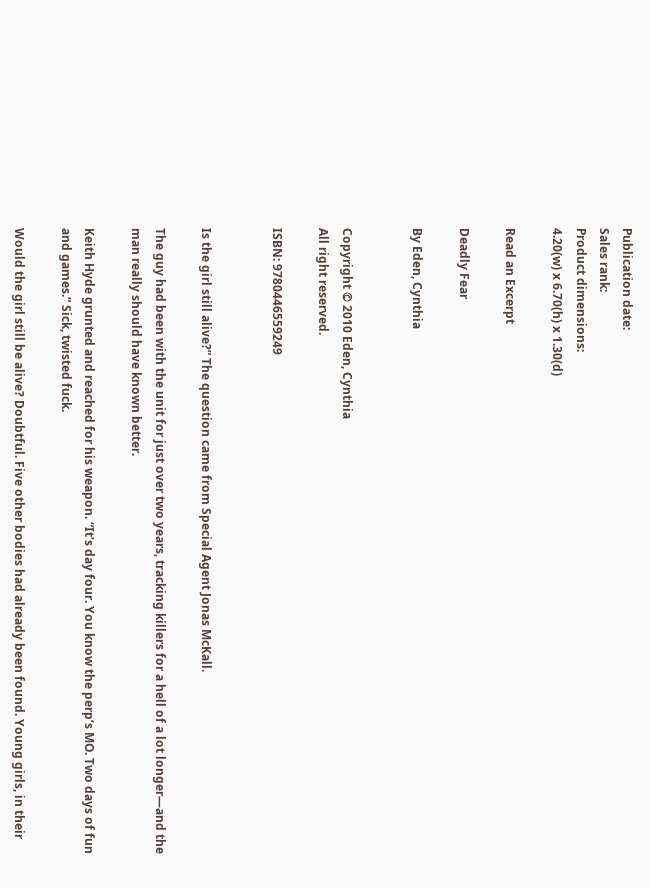Publication date:
Sales rank:
Product dimensions:
4.20(w) x 6.70(h) x 1.30(d)

Read an Excerpt

Deadly Fear

By Eden, Cynthia


Copyright © 2010 Eden, Cynthia
All right reserved.

ISBN: 9780446559249


Is the girl still alive?” The question came from Special Agent Jonas McKall.

The guy had been with the unit for just over two years, tracking killers for a hell of a lot longer—and the man really should have known better.

Keith Hyde grunted and reached for his weapon. “It’s day four. You know the perp’s MO. Two days of fun and games.” Sick, twisted fuck.

Would the girl still be alive? Doubtful. Five other bodies had already been found. Young girls, in their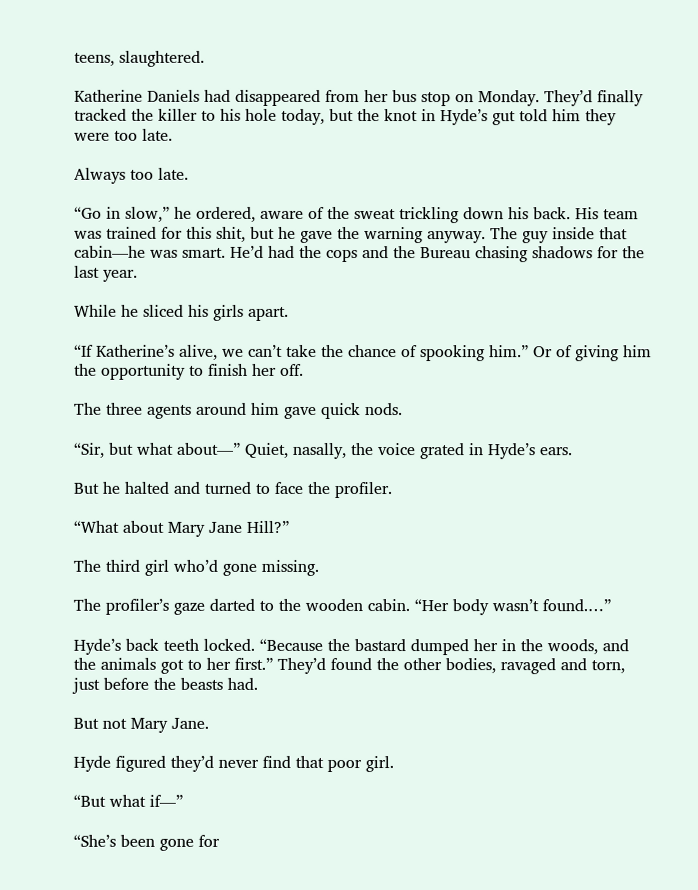teens, slaughtered.

Katherine Daniels had disappeared from her bus stop on Monday. They’d finally tracked the killer to his hole today, but the knot in Hyde’s gut told him they were too late.

Always too late.

“Go in slow,” he ordered, aware of the sweat trickling down his back. His team was trained for this shit, but he gave the warning anyway. The guy inside that cabin—he was smart. He’d had the cops and the Bureau chasing shadows for the last year.

While he sliced his girls apart.

“If Katherine’s alive, we can’t take the chance of spooking him.” Or of giving him the opportunity to finish her off.

The three agents around him gave quick nods.

“Sir, but what about—” Quiet, nasally, the voice grated in Hyde’s ears.

But he halted and turned to face the profiler.

“What about Mary Jane Hill?”

The third girl who’d gone missing.

The profiler’s gaze darted to the wooden cabin. “Her body wasn’t found.…”

Hyde’s back teeth locked. “Because the bastard dumped her in the woods, and the animals got to her first.” They’d found the other bodies, ravaged and torn, just before the beasts had.

But not Mary Jane.

Hyde figured they’d never find that poor girl.

“But what if—”

“She’s been gone for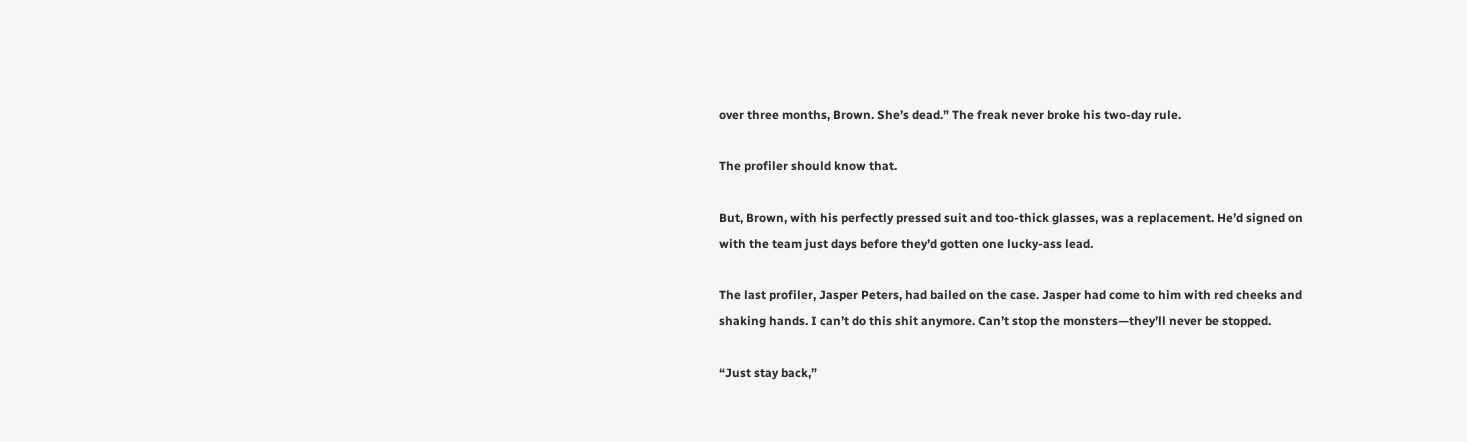over three months, Brown. She’s dead.” The freak never broke his two-day rule.

The profiler should know that.

But, Brown, with his perfectly pressed suit and too-thick glasses, was a replacement. He’d signed on with the team just days before they’d gotten one lucky-ass lead.

The last profiler, Jasper Peters, had bailed on the case. Jasper had come to him with red cheeks and shaking hands. I can’t do this shit anymore. Can’t stop the monsters—they’ll never be stopped.

“Just stay back,”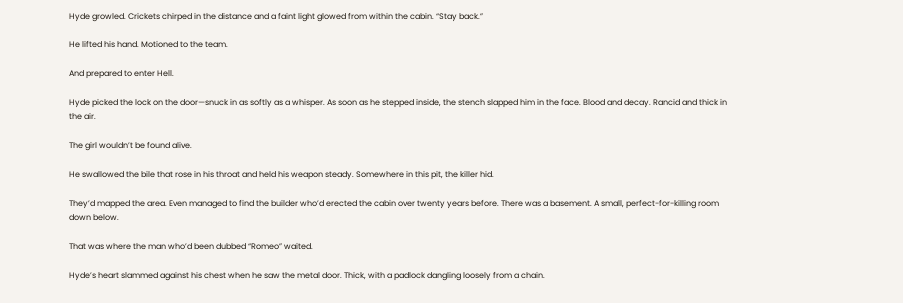Hyde growled. Crickets chirped in the distance and a faint light glowed from within the cabin. “Stay back.”

He lifted his hand. Motioned to the team.

And prepared to enter Hell.

Hyde picked the lock on the door—snuck in as softly as a whisper. As soon as he stepped inside, the stench slapped him in the face. Blood and decay. Rancid and thick in the air.

The girl wouldn’t be found alive.

He swallowed the bile that rose in his throat and held his weapon steady. Somewhere in this pit, the killer hid.

They’d mapped the area. Even managed to find the builder who’d erected the cabin over twenty years before. There was a basement. A small, perfect-for-killing room down below.

That was where the man who’d been dubbed “Romeo” waited.

Hyde’s heart slammed against his chest when he saw the metal door. Thick, with a padlock dangling loosely from a chain.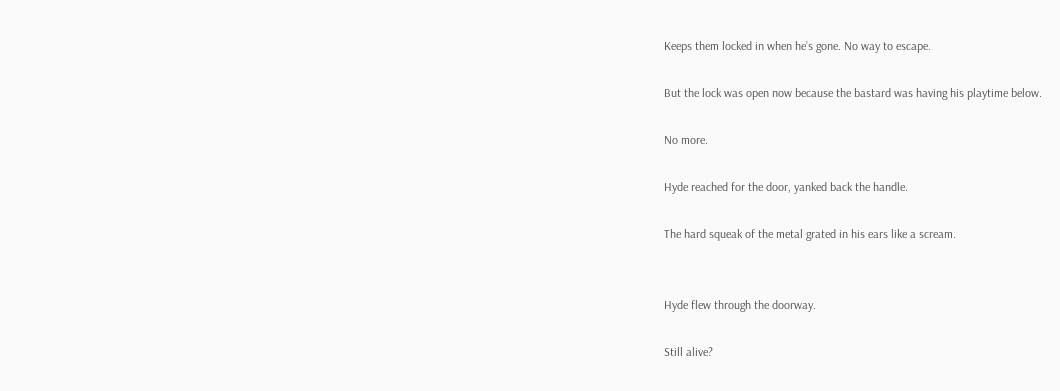Keeps them locked in when he’s gone. No way to escape.

But the lock was open now because the bastard was having his playtime below.

No more.

Hyde reached for the door, yanked back the handle.

The hard squeak of the metal grated in his ears like a scream.


Hyde flew through the doorway.

Still alive?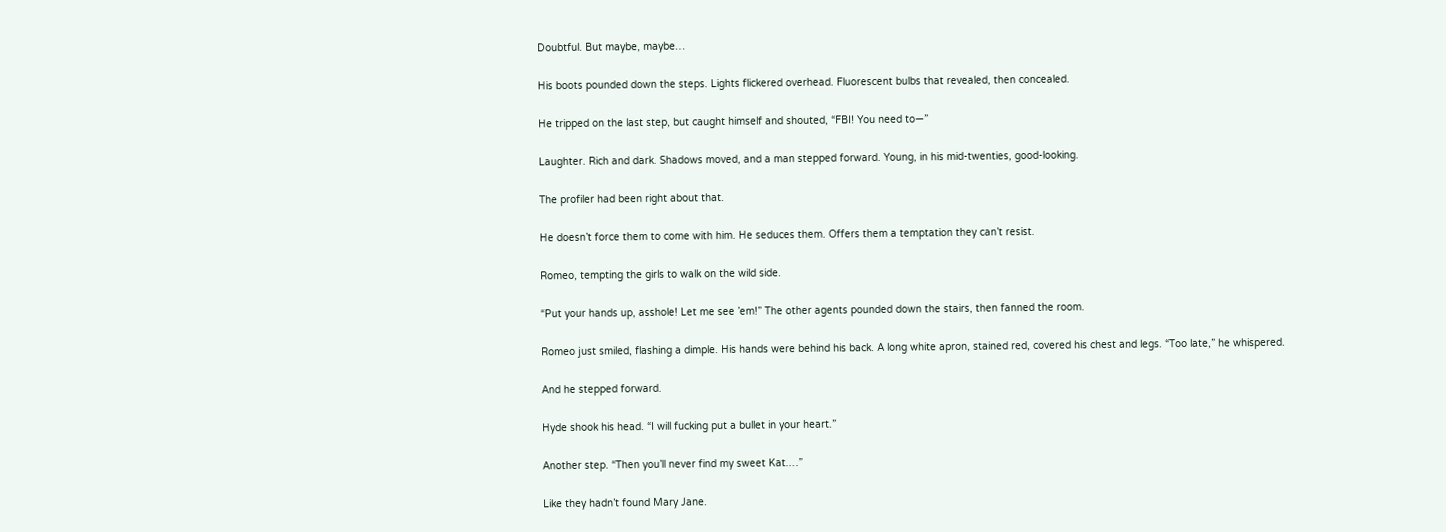Doubtful. But maybe, maybe…

His boots pounded down the steps. Lights flickered overhead. Fluorescent bulbs that revealed, then concealed.

He tripped on the last step, but caught himself and shouted, “FBI! You need to—”

Laughter. Rich and dark. Shadows moved, and a man stepped forward. Young, in his mid-twenties, good-looking.

The profiler had been right about that.

He doesn’t force them to come with him. He seduces them. Offers them a temptation they can’t resist.

Romeo, tempting the girls to walk on the wild side.

“Put your hands up, asshole! Let me see ’em!” The other agents pounded down the stairs, then fanned the room.

Romeo just smiled, flashing a dimple. His hands were behind his back. A long white apron, stained red, covered his chest and legs. “Too late,” he whispered.

And he stepped forward.

Hyde shook his head. “I will fucking put a bullet in your heart.”

Another step. “Then you’ll never find my sweet Kat.…”

Like they hadn’t found Mary Jane.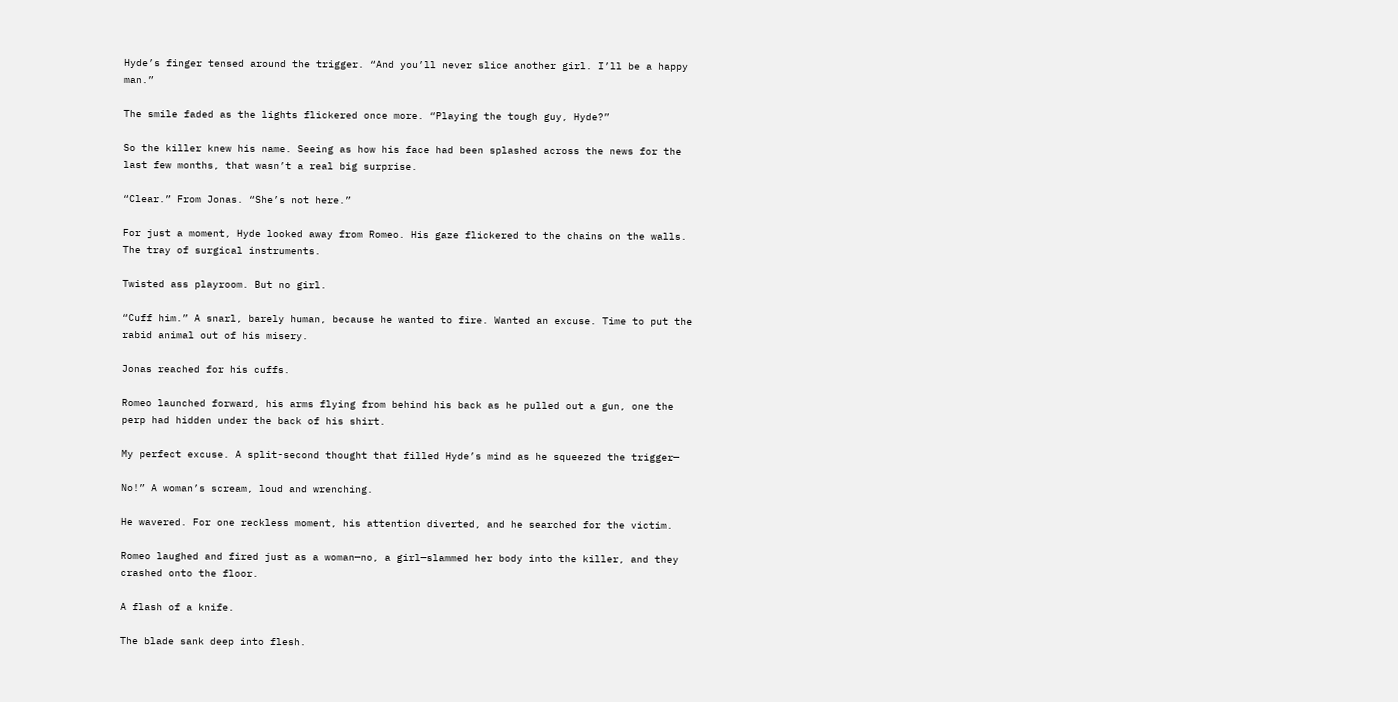Hyde’s finger tensed around the trigger. “And you’ll never slice another girl. I’ll be a happy man.”

The smile faded as the lights flickered once more. “Playing the tough guy, Hyde?”

So the killer knew his name. Seeing as how his face had been splashed across the news for the last few months, that wasn’t a real big surprise.

“Clear.” From Jonas. “She’s not here.”

For just a moment, Hyde looked away from Romeo. His gaze flickered to the chains on the walls. The tray of surgical instruments.

Twisted ass playroom. But no girl.

“Cuff him.” A snarl, barely human, because he wanted to fire. Wanted an excuse. Time to put the rabid animal out of his misery.

Jonas reached for his cuffs.

Romeo launched forward, his arms flying from behind his back as he pulled out a gun, one the perp had hidden under the back of his shirt.

My perfect excuse. A split-second thought that filled Hyde’s mind as he squeezed the trigger—

No!” A woman’s scream, loud and wrenching.

He wavered. For one reckless moment, his attention diverted, and he searched for the victim.

Romeo laughed and fired just as a woman—no, a girl—slammed her body into the killer, and they crashed onto the floor.

A flash of a knife.

The blade sank deep into flesh.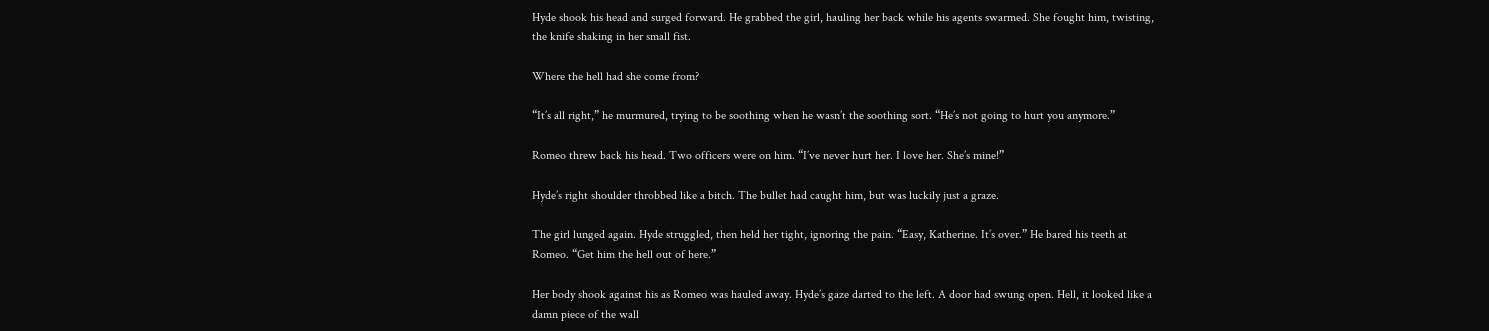Hyde shook his head and surged forward. He grabbed the girl, hauling her back while his agents swarmed. She fought him, twisting, the knife shaking in her small fist.

Where the hell had she come from?

“It’s all right,” he murmured, trying to be soothing when he wasn’t the soothing sort. “He’s not going to hurt you anymore.”

Romeo threw back his head. Two officers were on him. “I’ve never hurt her. I love her. She’s mine!”

Hyde’s right shoulder throbbed like a bitch. The bullet had caught him, but was luckily just a graze.

The girl lunged again. Hyde struggled, then held her tight, ignoring the pain. “Easy, Katherine. It’s over.” He bared his teeth at Romeo. “Get him the hell out of here.”

Her body shook against his as Romeo was hauled away. Hyde’s gaze darted to the left. A door had swung open. Hell, it looked like a damn piece of the wall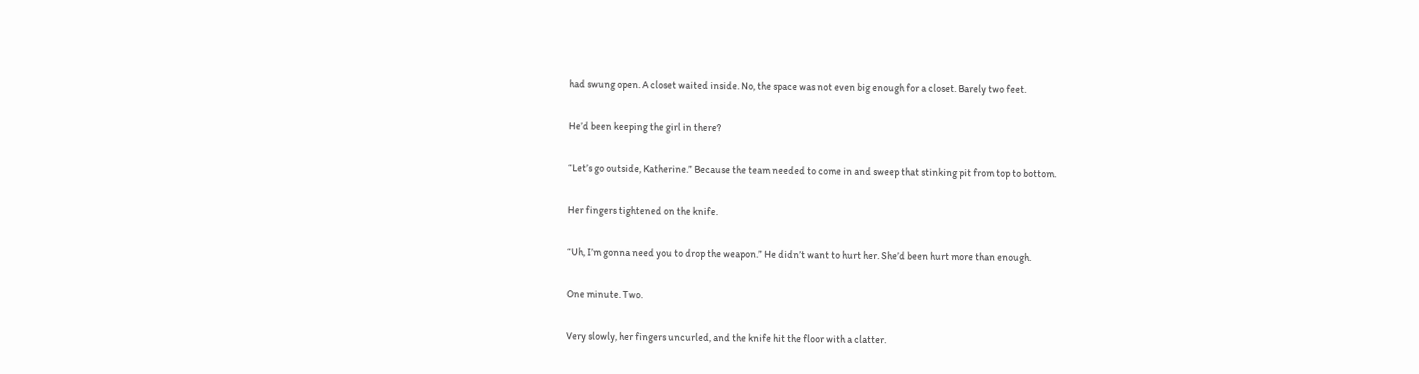had swung open. A closet waited inside. No, the space was not even big enough for a closet. Barely two feet.

He’d been keeping the girl in there?

“Let’s go outside, Katherine.” Because the team needed to come in and sweep that stinking pit from top to bottom.

Her fingers tightened on the knife.

“Uh, I’m gonna need you to drop the weapon.” He didn’t want to hurt her. She’d been hurt more than enough.

One minute. Two.

Very slowly, her fingers uncurled, and the knife hit the floor with a clatter.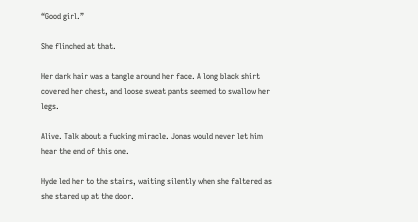“Good girl.”

She flinched at that.

Her dark hair was a tangle around her face. A long black shirt covered her chest, and loose sweat pants seemed to swallow her legs.

Alive. Talk about a fucking miracle. Jonas would never let him hear the end of this one.

Hyde led her to the stairs, waiting silently when she faltered as she stared up at the door.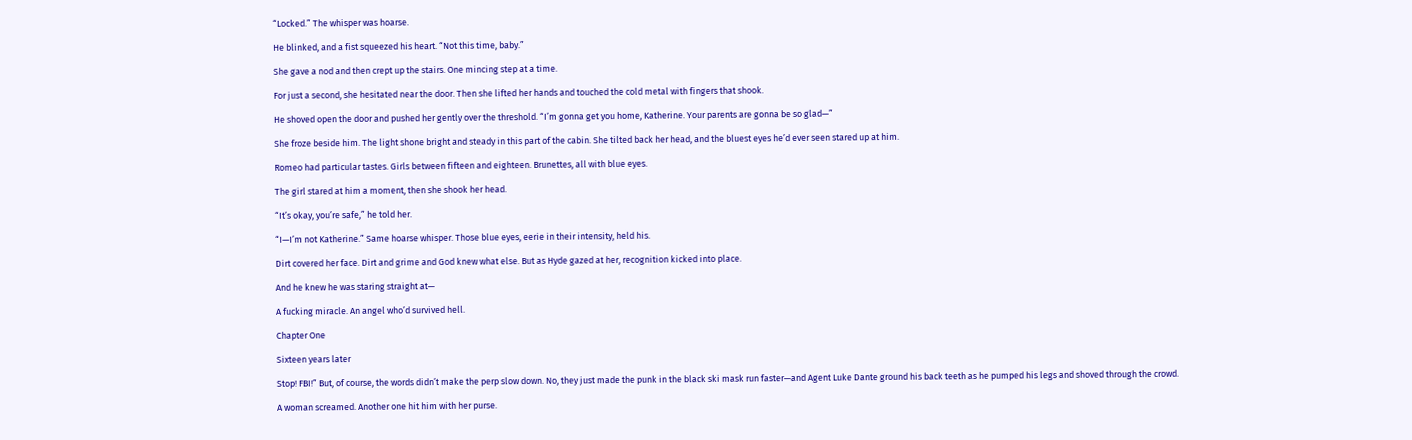“Locked.” The whisper was hoarse.

He blinked, and a fist squeezed his heart. “Not this time, baby.”

She gave a nod and then crept up the stairs. One mincing step at a time.

For just a second, she hesitated near the door. Then she lifted her hands and touched the cold metal with fingers that shook.

He shoved open the door and pushed her gently over the threshold. “I’m gonna get you home, Katherine. Your parents are gonna be so glad—”

She froze beside him. The light shone bright and steady in this part of the cabin. She tilted back her head, and the bluest eyes he’d ever seen stared up at him.

Romeo had particular tastes. Girls between fifteen and eighteen. Brunettes, all with blue eyes.

The girl stared at him a moment, then she shook her head.

“It’s okay, you’re safe,” he told her.

“I—I’m not Katherine.” Same hoarse whisper. Those blue eyes, eerie in their intensity, held his.

Dirt covered her face. Dirt and grime and God knew what else. But as Hyde gazed at her, recognition kicked into place.

And he knew he was staring straight at—

A fucking miracle. An angel who’d survived hell.

Chapter One

Sixteen years later

Stop! FBI!” But, of course, the words didn’t make the perp slow down. No, they just made the punk in the black ski mask run faster—and Agent Luke Dante ground his back teeth as he pumped his legs and shoved through the crowd.

A woman screamed. Another one hit him with her purse.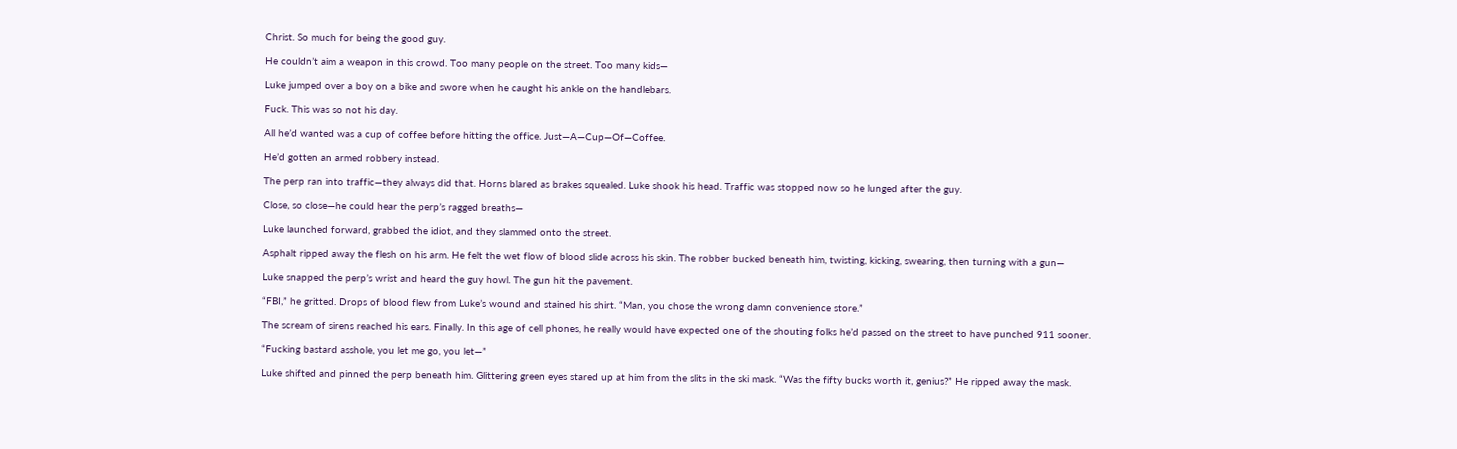Christ. So much for being the good guy.

He couldn’t aim a weapon in this crowd. Too many people on the street. Too many kids—

Luke jumped over a boy on a bike and swore when he caught his ankle on the handlebars.

Fuck. This was so not his day.

All he’d wanted was a cup of coffee before hitting the office. Just—A—Cup—Of—Coffee.

He’d gotten an armed robbery instead.

The perp ran into traffic—they always did that. Horns blared as brakes squealed. Luke shook his head. Traffic was stopped now so he lunged after the guy.

Close, so close—he could hear the perp’s ragged breaths—

Luke launched forward, grabbed the idiot, and they slammed onto the street.

Asphalt ripped away the flesh on his arm. He felt the wet flow of blood slide across his skin. The robber bucked beneath him, twisting, kicking, swearing, then turning with a gun—

Luke snapped the perp’s wrist and heard the guy howl. The gun hit the pavement.

“FBI,” he gritted. Drops of blood flew from Luke’s wound and stained his shirt. “Man, you chose the wrong damn convenience store.”

The scream of sirens reached his ears. Finally. In this age of cell phones, he really would have expected one of the shouting folks he’d passed on the street to have punched 911 sooner.

“Fucking bastard asshole, you let me go, you let—”

Luke shifted and pinned the perp beneath him. Glittering green eyes stared up at him from the slits in the ski mask. “Was the fifty bucks worth it, genius?” He ripped away the mask.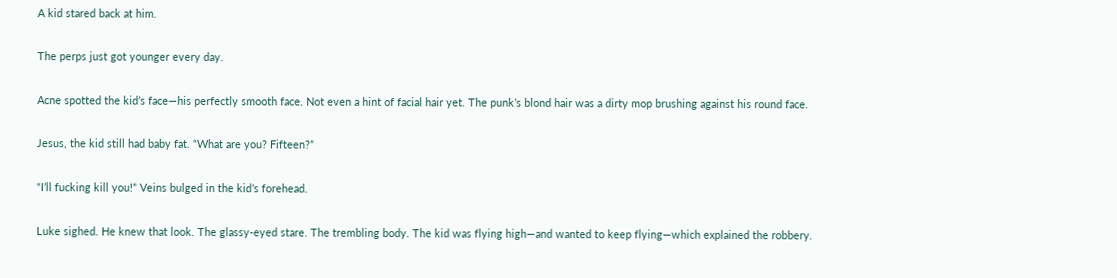A kid stared back at him.

The perps just got younger every day.

Acne spotted the kid’s face—his perfectly smooth face. Not even a hint of facial hair yet. The punk’s blond hair was a dirty mop brushing against his round face.

Jesus, the kid still had baby fat. “What are you? Fifteen?”

“I’ll fucking kill you!” Veins bulged in the kid’s forehead.

Luke sighed. He knew that look. The glassy-eyed stare. The trembling body. The kid was flying high—and wanted to keep flying—which explained the robbery.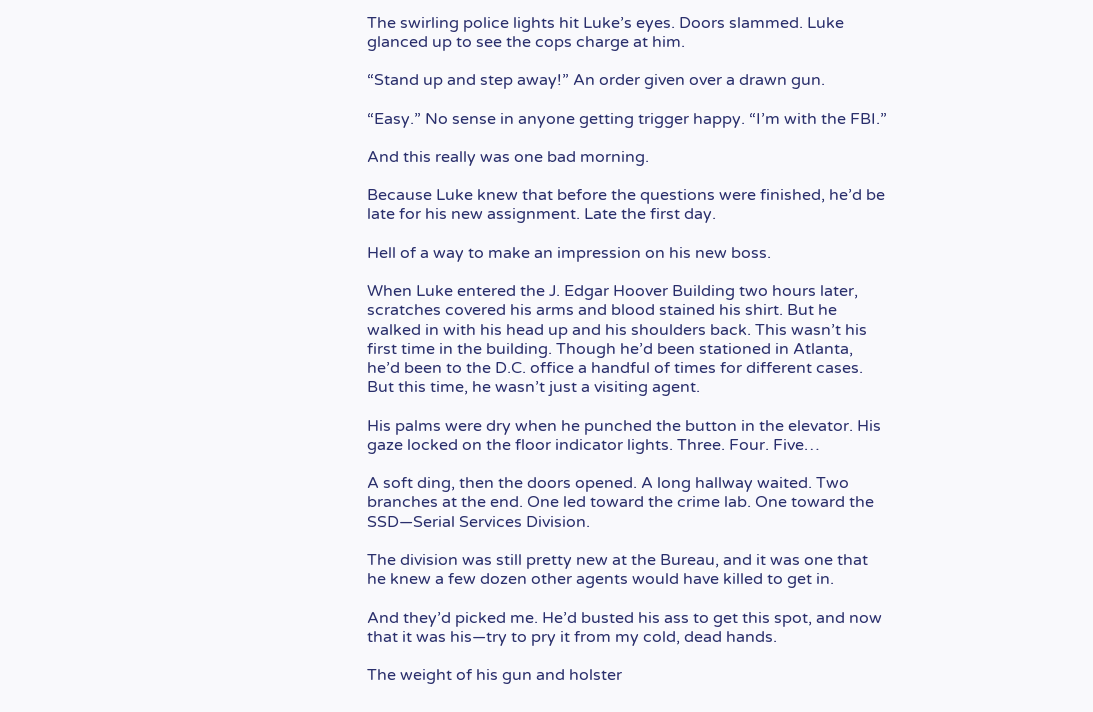The swirling police lights hit Luke’s eyes. Doors slammed. Luke glanced up to see the cops charge at him.

“Stand up and step away!” An order given over a drawn gun.

“Easy.” No sense in anyone getting trigger happy. “I’m with the FBI.”

And this really was one bad morning.

Because Luke knew that before the questions were finished, he’d be late for his new assignment. Late the first day.

Hell of a way to make an impression on his new boss.

When Luke entered the J. Edgar Hoover Building two hours later, scratches covered his arms and blood stained his shirt. But he walked in with his head up and his shoulders back. This wasn’t his first time in the building. Though he’d been stationed in Atlanta, he’d been to the D.C. office a handful of times for different cases. But this time, he wasn’t just a visiting agent.

His palms were dry when he punched the button in the elevator. His gaze locked on the floor indicator lights. Three. Four. Five…

A soft ding, then the doors opened. A long hallway waited. Two branches at the end. One led toward the crime lab. One toward the SSD—Serial Services Division.

The division was still pretty new at the Bureau, and it was one that he knew a few dozen other agents would have killed to get in.

And they’d picked me. He’d busted his ass to get this spot, and now that it was his—try to pry it from my cold, dead hands.

The weight of his gun and holster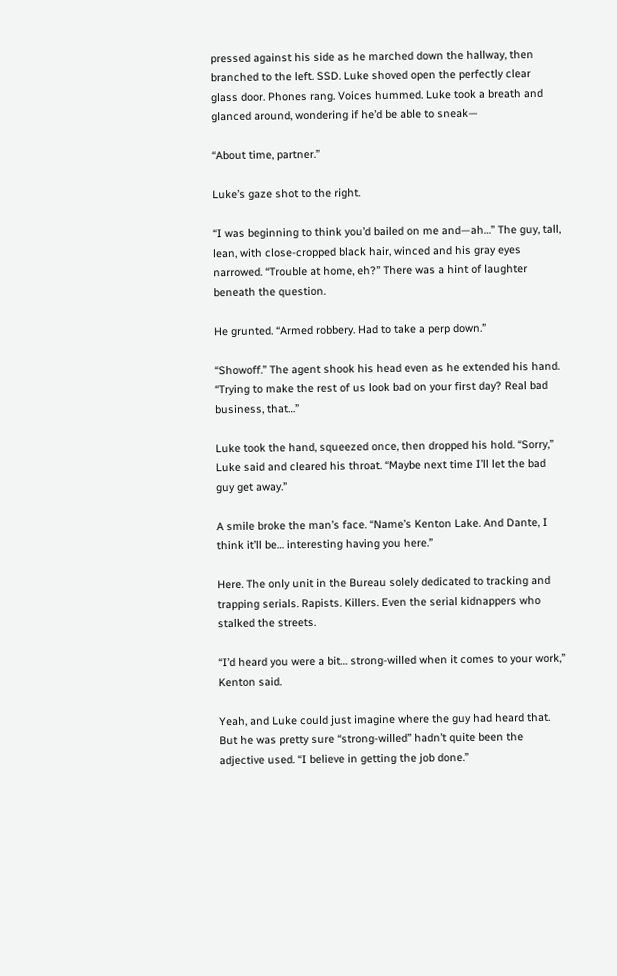pressed against his side as he marched down the hallway, then branched to the left. SSD. Luke shoved open the perfectly clear glass door. Phones rang. Voices hummed. Luke took a breath and glanced around, wondering if he’d be able to sneak—

“About time, partner.”

Luke’s gaze shot to the right.

“I was beginning to think you’d bailed on me and—ah…” The guy, tall, lean, with close-cropped black hair, winced and his gray eyes narrowed. “Trouble at home, eh?” There was a hint of laughter beneath the question.

He grunted. “Armed robbery. Had to take a perp down.”

“Showoff.” The agent shook his head even as he extended his hand. “Trying to make the rest of us look bad on your first day? Real bad business, that…”

Luke took the hand, squeezed once, then dropped his hold. “Sorry,” Luke said and cleared his throat. “Maybe next time I’ll let the bad guy get away.”

A smile broke the man’s face. “Name’s Kenton Lake. And Dante, I think it’ll be… interesting having you here.”

Here. The only unit in the Bureau solely dedicated to tracking and trapping serials. Rapists. Killers. Even the serial kidnappers who stalked the streets.

“I’d heard you were a bit… strong-willed when it comes to your work,” Kenton said.

Yeah, and Luke could just imagine where the guy had heard that. But he was pretty sure “strong-willed” hadn’t quite been the adjective used. “I believe in getting the job done.”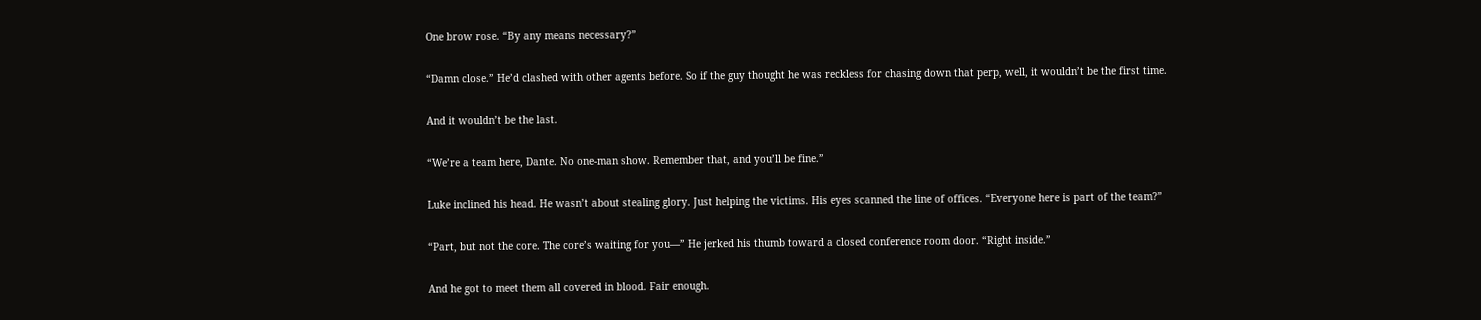One brow rose. “By any means necessary?”

“Damn close.” He’d clashed with other agents before. So if the guy thought he was reckless for chasing down that perp, well, it wouldn’t be the first time.

And it wouldn’t be the last.

“We’re a team here, Dante. No one-man show. Remember that, and you’ll be fine.”

Luke inclined his head. He wasn’t about stealing glory. Just helping the victims. His eyes scanned the line of offices. “Everyone here is part of the team?”

“Part, but not the core. The core’s waiting for you—” He jerked his thumb toward a closed conference room door. “Right inside.”

And he got to meet them all covered in blood. Fair enough.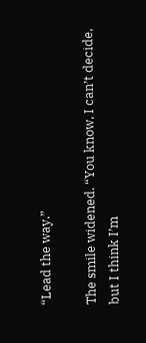“Lead the way.”

The smile widened. “You know, I can’t decide, but I think I’m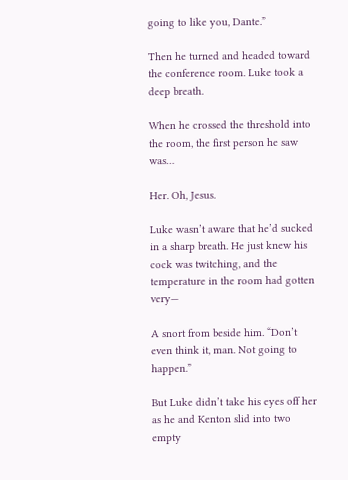going to like you, Dante.”

Then he turned and headed toward the conference room. Luke took a deep breath.

When he crossed the threshold into the room, the first person he saw was…

Her. Oh, Jesus.

Luke wasn’t aware that he’d sucked in a sharp breath. He just knew his cock was twitching, and the temperature in the room had gotten very—

A snort from beside him. “Don’t even think it, man. Not going to happen.”

But Luke didn’t take his eyes off her as he and Kenton slid into two empty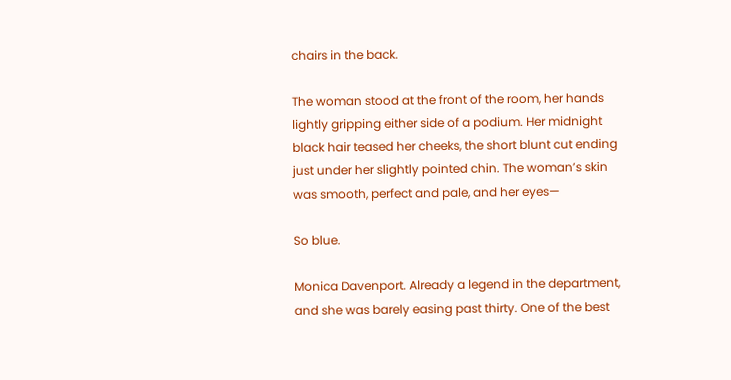chairs in the back.

The woman stood at the front of the room, her hands lightly gripping either side of a podium. Her midnight black hair teased her cheeks, the short blunt cut ending just under her slightly pointed chin. The woman’s skin was smooth, perfect and pale, and her eyes—

So blue.

Monica Davenport. Already a legend in the department, and she was barely easing past thirty. One of the best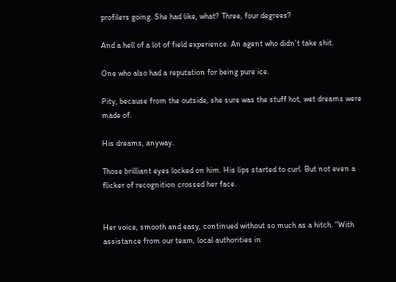profilers going. She had like, what? Three, four degrees?

And a hell of a lot of field experience. An agent who didn’t take shit.

One who also had a reputation for being pure ice.

Pity, because from the outside, she sure was the stuff hot, wet dreams were made of.

His dreams, anyway.

Those brilliant eyes locked on him. His lips started to curl. But not even a flicker of recognition crossed her face.


Her voice, smooth and easy, continued without so much as a hitch. “With assistance from our team, local authorities in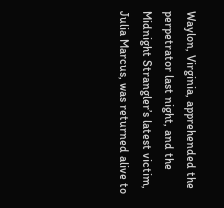Waylon, Virginia, apprehended the perpetrator last night, and the Midnight Strangler’s latest victim, Julia Marcus, was returned alive to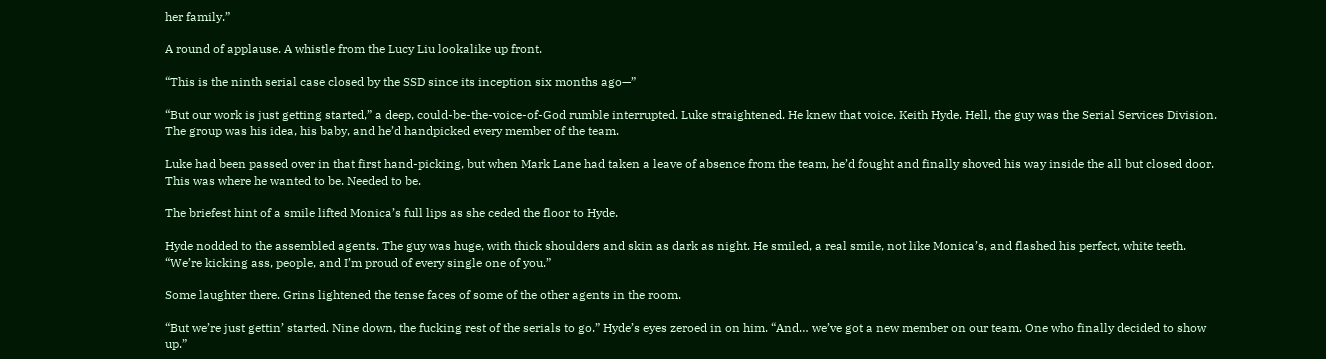her family.”

A round of applause. A whistle from the Lucy Liu lookalike up front.

“This is the ninth serial case closed by the SSD since its inception six months ago—”

“But our work is just getting started,” a deep, could-be-the-voice-of-God rumble interrupted. Luke straightened. He knew that voice. Keith Hyde. Hell, the guy was the Serial Services Division. The group was his idea, his baby, and he’d handpicked every member of the team.

Luke had been passed over in that first hand-picking, but when Mark Lane had taken a leave of absence from the team, he’d fought and finally shoved his way inside the all but closed door. This was where he wanted to be. Needed to be.

The briefest hint of a smile lifted Monica’s full lips as she ceded the floor to Hyde.

Hyde nodded to the assembled agents. The guy was huge, with thick shoulders and skin as dark as night. He smiled, a real smile, not like Monica’s, and flashed his perfect, white teeth. “We’re kicking ass, people, and I’m proud of every single one of you.”

Some laughter there. Grins lightened the tense faces of some of the other agents in the room.

“But we’re just gettin’ started. Nine down, the fucking rest of the serials to go.” Hyde’s eyes zeroed in on him. “And… we’ve got a new member on our team. One who finally decided to show up.”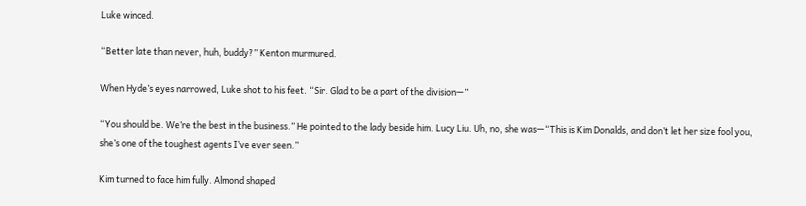Luke winced.

“Better late than never, huh, buddy?” Kenton murmured.

When Hyde’s eyes narrowed, Luke shot to his feet. “Sir. Glad to be a part of the division—”

“You should be. We’re the best in the business.” He pointed to the lady beside him. Lucy Liu. Uh, no, she was—“This is Kim Donalds, and don’t let her size fool you, she’s one of the toughest agents I’ve ever seen.”

Kim turned to face him fully. Almond shaped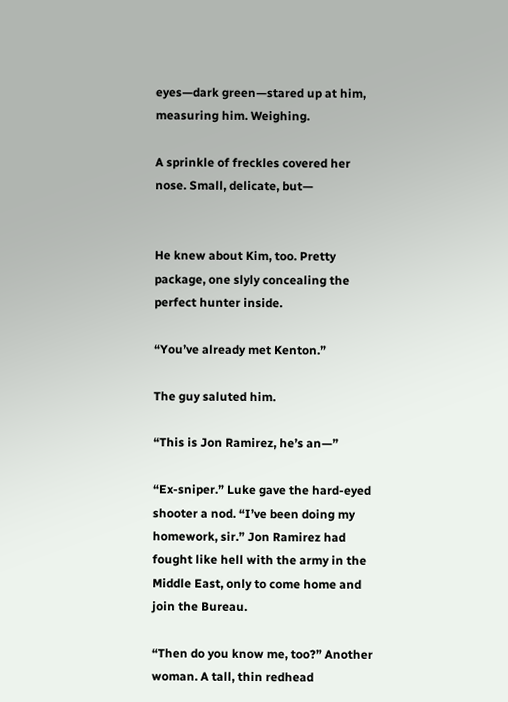eyes—dark green—stared up at him, measuring him. Weighing.

A sprinkle of freckles covered her nose. Small, delicate, but—


He knew about Kim, too. Pretty package, one slyly concealing the perfect hunter inside.

“You’ve already met Kenton.”

The guy saluted him.

“This is Jon Ramirez, he’s an—”

“Ex-sniper.” Luke gave the hard-eyed shooter a nod. “I’ve been doing my homework, sir.” Jon Ramirez had fought like hell with the army in the Middle East, only to come home and join the Bureau.

“Then do you know me, too?” Another woman. A tall, thin redhead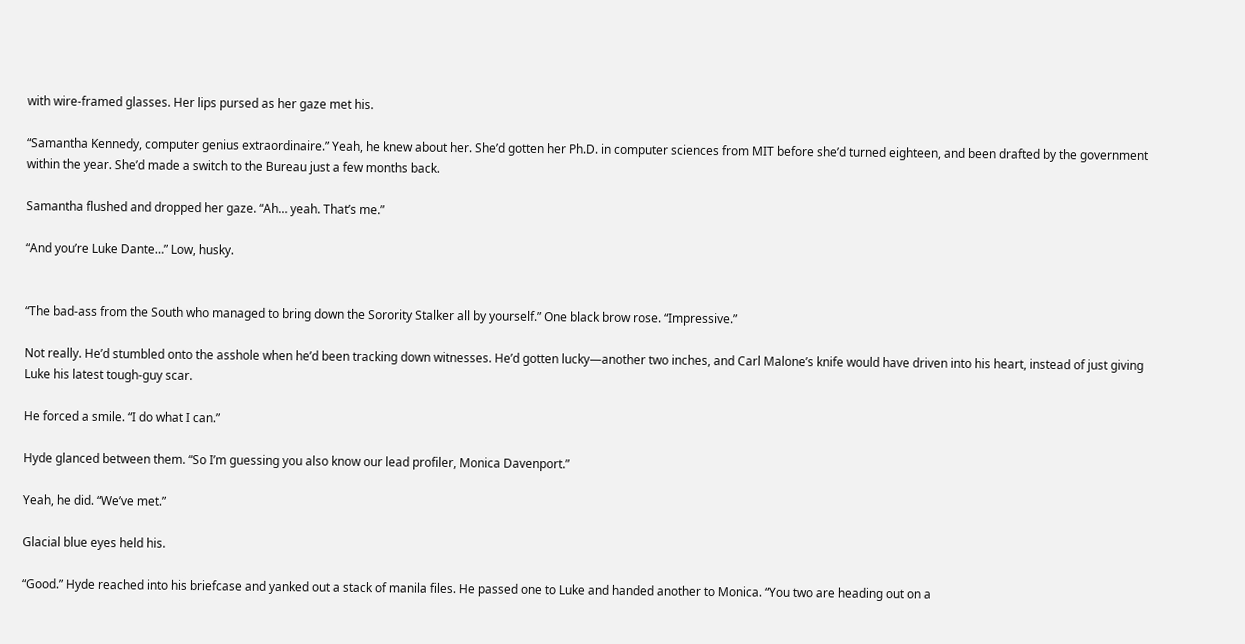with wire-framed glasses. Her lips pursed as her gaze met his.

“Samantha Kennedy, computer genius extraordinaire.” Yeah, he knew about her. She’d gotten her Ph.D. in computer sciences from MIT before she’d turned eighteen, and been drafted by the government within the year. She’d made a switch to the Bureau just a few months back.

Samantha flushed and dropped her gaze. “Ah… yeah. That’s me.”

“And you’re Luke Dante…” Low, husky.


“The bad-ass from the South who managed to bring down the Sorority Stalker all by yourself.” One black brow rose. “Impressive.”

Not really. He’d stumbled onto the asshole when he’d been tracking down witnesses. He’d gotten lucky—another two inches, and Carl Malone’s knife would have driven into his heart, instead of just giving Luke his latest tough-guy scar.

He forced a smile. “I do what I can.”

Hyde glanced between them. “So I’m guessing you also know our lead profiler, Monica Davenport.”

Yeah, he did. “We’ve met.”

Glacial blue eyes held his.

“Good.” Hyde reached into his briefcase and yanked out a stack of manila files. He passed one to Luke and handed another to Monica. “You two are heading out on a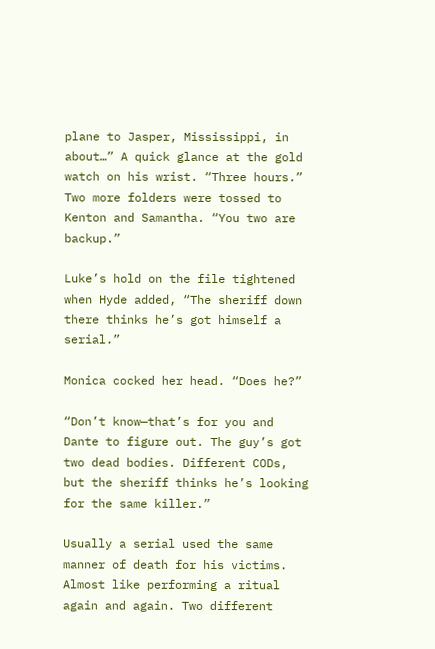plane to Jasper, Mississippi, in about…” A quick glance at the gold watch on his wrist. “Three hours.” Two more folders were tossed to Kenton and Samantha. “You two are backup.”

Luke’s hold on the file tightened when Hyde added, “The sheriff down there thinks he’s got himself a serial.”

Monica cocked her head. “Does he?”

“Don’t know—that’s for you and Dante to figure out. The guy’s got two dead bodies. Different CODs, but the sheriff thinks he’s looking for the same killer.”

Usually a serial used the same manner of death for his victims. Almost like performing a ritual again and again. Two different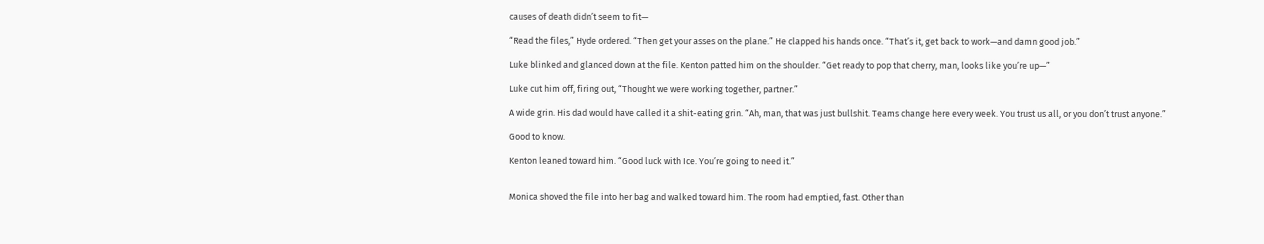causes of death didn’t seem to fit—

“Read the files,” Hyde ordered. “Then get your asses on the plane.” He clapped his hands once. “That’s it, get back to work—and damn good job.”

Luke blinked and glanced down at the file. Kenton patted him on the shoulder. “Get ready to pop that cherry, man, looks like you’re up—”

Luke cut him off, firing out, “Thought we were working together, partner.”

A wide grin. His dad would have called it a shit-eating grin. “Ah, man, that was just bullshit. Teams change here every week. You trust us all, or you don’t trust anyone.”

Good to know.

Kenton leaned toward him. “Good luck with Ice. You’re going to need it.”


Monica shoved the file into her bag and walked toward him. The room had emptied, fast. Other than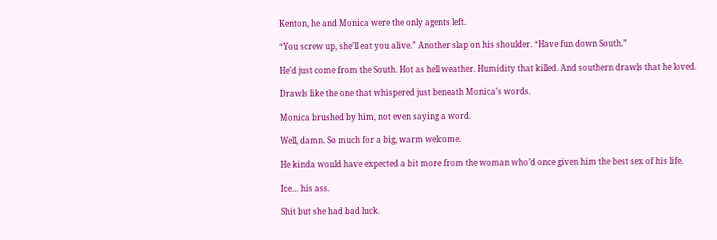Kenton, he and Monica were the only agents left.

“You screw up, she’ll eat you alive.” Another slap on his shoulder. “Have fun down South.”

He’d just come from the South. Hot as hell weather. Humidity that killed. And southern drawls that he loved.

Drawls like the one that whispered just beneath Monica’s words.

Monica brushed by him, not even saying a word.

Well, damn. So much for a big, warm welcome.

He kinda would have expected a bit more from the woman who’d once given him the best sex of his life.

Ice… his ass.

Shit but she had bad luck.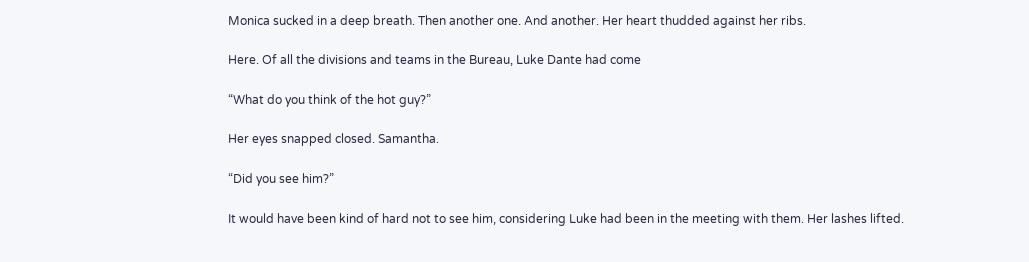Monica sucked in a deep breath. Then another one. And another. Her heart thudded against her ribs.

Here. Of all the divisions and teams in the Bureau, Luke Dante had come

“What do you think of the hot guy?”

Her eyes snapped closed. Samantha.

“Did you see him?”

It would have been kind of hard not to see him, considering Luke had been in the meeting with them. Her lashes lifted.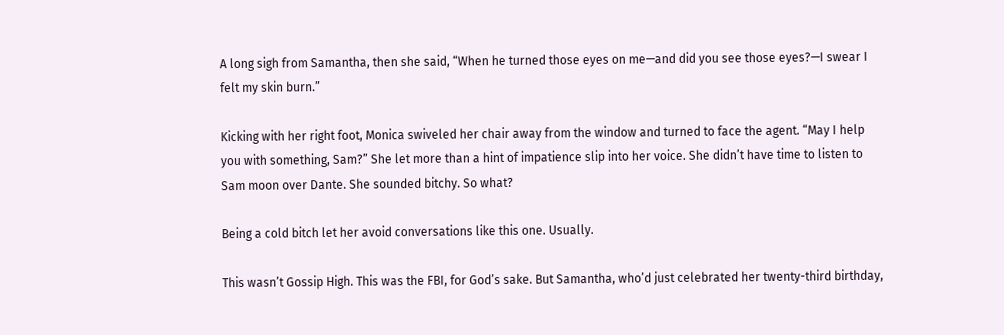A long sigh from Samantha, then she said, “When he turned those eyes on me—and did you see those eyes?—I swear I felt my skin burn.”

Kicking with her right foot, Monica swiveled her chair away from the window and turned to face the agent. “May I help you with something, Sam?” She let more than a hint of impatience slip into her voice. She didn’t have time to listen to Sam moon over Dante. She sounded bitchy. So what?

Being a cold bitch let her avoid conversations like this one. Usually.

This wasn’t Gossip High. This was the FBI, for God’s sake. But Samantha, who’d just celebrated her twenty-third birthday,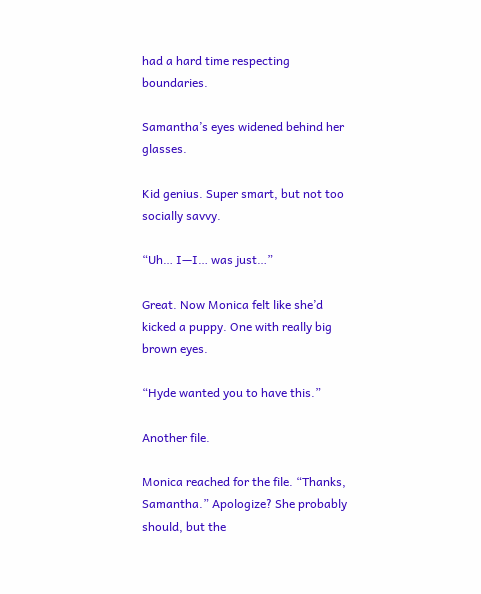had a hard time respecting boundaries.

Samantha’s eyes widened behind her glasses.

Kid genius. Super smart, but not too socially savvy.

“Uh… I—I… was just…”

Great. Now Monica felt like she’d kicked a puppy. One with really big brown eyes.

“Hyde wanted you to have this.”

Another file.

Monica reached for the file. “Thanks, Samantha.” Apologize? She probably should, but the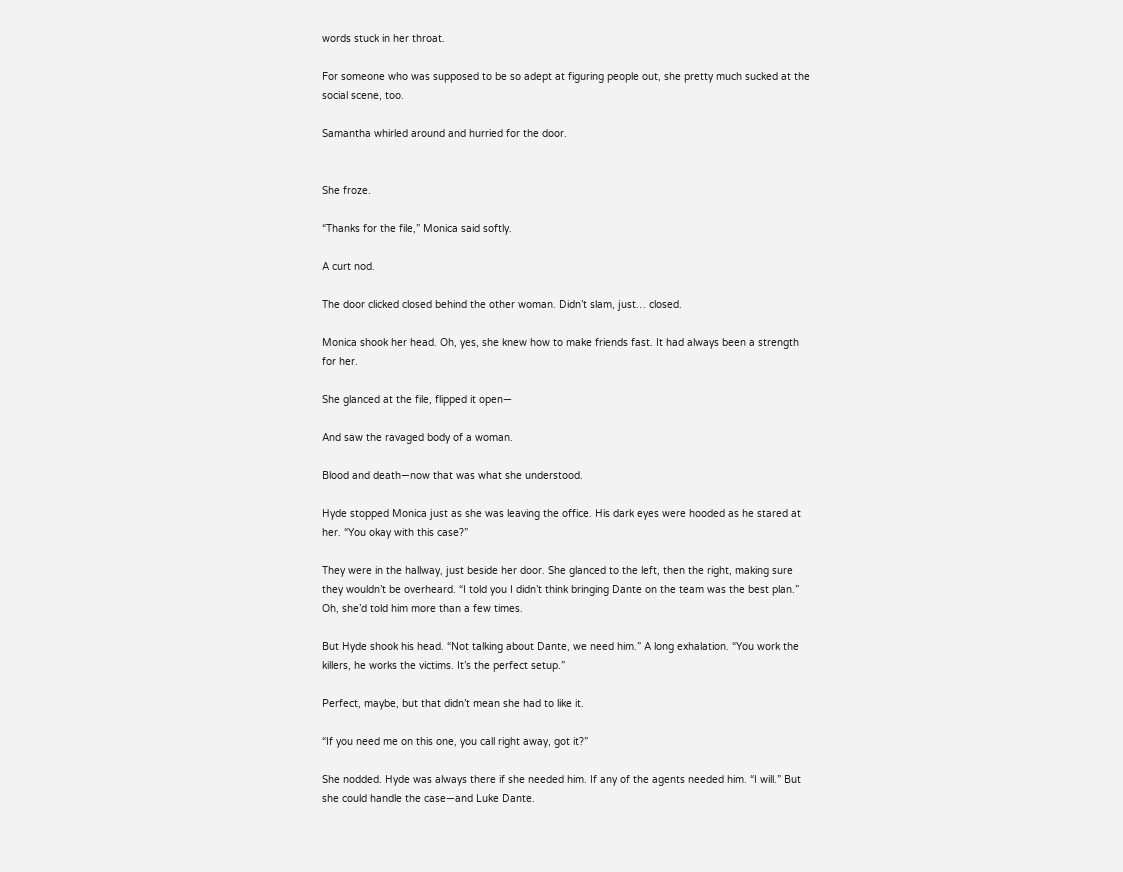words stuck in her throat.

For someone who was supposed to be so adept at figuring people out, she pretty much sucked at the social scene, too.

Samantha whirled around and hurried for the door.


She froze.

“Thanks for the file,” Monica said softly.

A curt nod.

The door clicked closed behind the other woman. Didn’t slam, just… closed.

Monica shook her head. Oh, yes, she knew how to make friends fast. It had always been a strength for her.

She glanced at the file, flipped it open—

And saw the ravaged body of a woman.

Blood and death—now that was what she understood.

Hyde stopped Monica just as she was leaving the office. His dark eyes were hooded as he stared at her. “You okay with this case?”

They were in the hallway, just beside her door. She glanced to the left, then the right, making sure they wouldn’t be overheard. “I told you I didn’t think bringing Dante on the team was the best plan.” Oh, she’d told him more than a few times.

But Hyde shook his head. “Not talking about Dante, we need him.” A long exhalation. “You work the killers, he works the victims. It’s the perfect setup.”

Perfect, maybe, but that didn’t mean she had to like it.

“If you need me on this one, you call right away, got it?”

She nodded. Hyde was always there if she needed him. If any of the agents needed him. “I will.” But she could handle the case—and Luke Dante.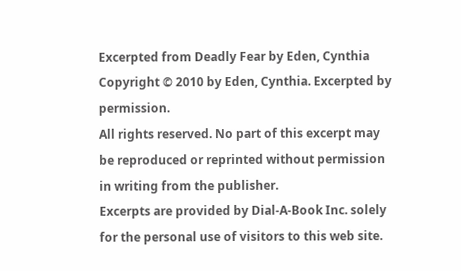Excerpted from Deadly Fear by Eden, Cynthia Copyright © 2010 by Eden, Cynthia. Excerpted by permission.
All rights reserved. No part of this excerpt may be reproduced or reprinted without permission in writing from the publisher.
Excerpts are provided by Dial-A-Book Inc. solely for the personal use of visitors to this web site.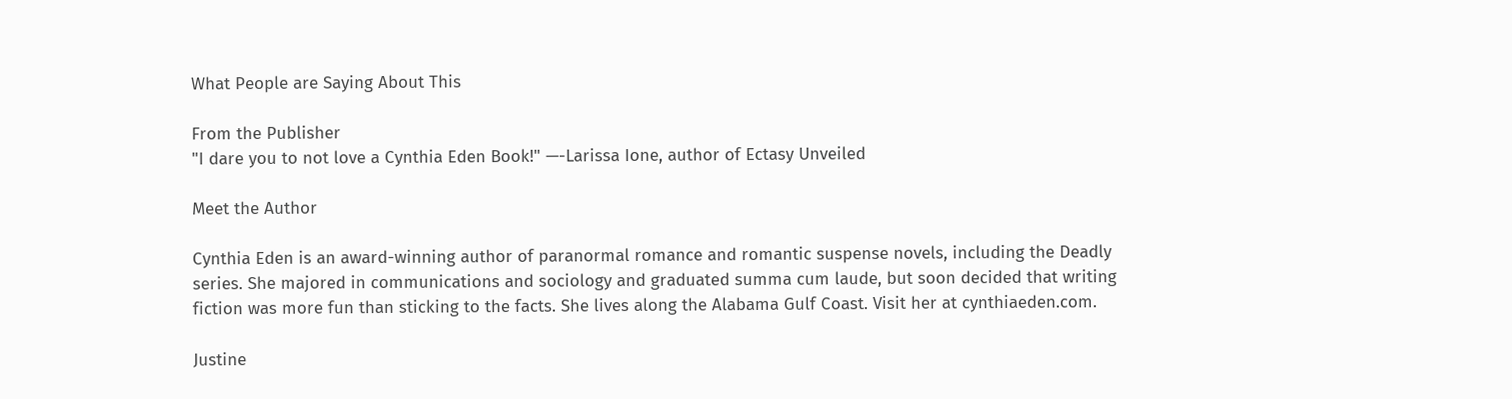What People are Saying About This

From the Publisher
"I dare you to not love a Cynthia Eden Book!" —-Larissa Ione, author of Ectasy Unveiled

Meet the Author

Cynthia Eden is an award-winning author of paranormal romance and romantic suspense novels, including the Deadly series. She majored in communications and sociology and graduated summa cum laude, but soon decided that writing fiction was more fun than sticking to the facts. She lives along the Alabama Gulf Coast. Visit her at cynthiaeden.com.

Justine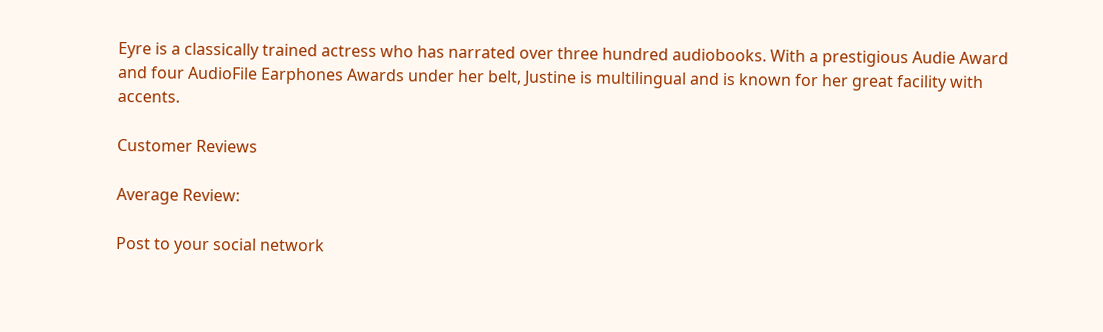Eyre is a classically trained actress who has narrated over three hundred audiobooks. With a prestigious Audie Award and four AudioFile Earphones Awards under her belt, Justine is multilingual and is known for her great facility with accents.

Customer Reviews

Average Review:

Post to your social network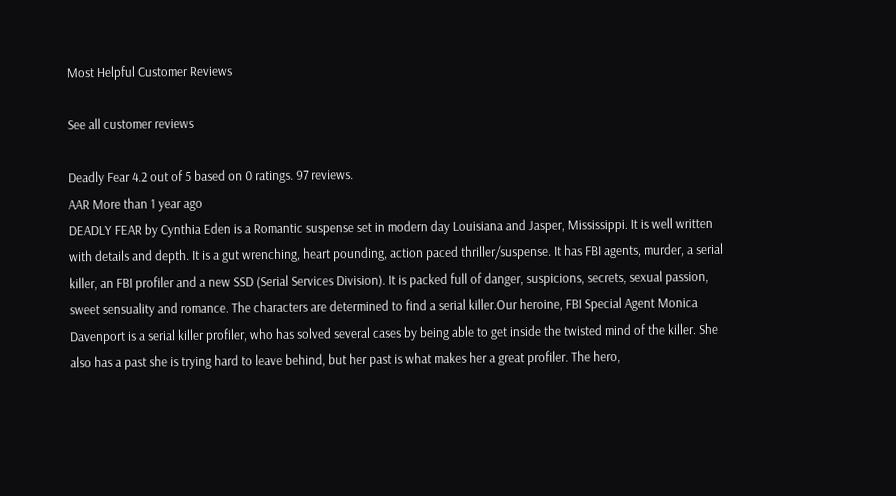Most Helpful Customer Reviews

See all customer reviews

Deadly Fear 4.2 out of 5 based on 0 ratings. 97 reviews.
AAR More than 1 year ago
DEADLY FEAR by Cynthia Eden is a Romantic suspense set in modern day Louisiana and Jasper, Mississippi. It is well written with details and depth. It is a gut wrenching, heart pounding, action paced thriller/suspense. It has FBI agents, murder, a serial killer, an FBI profiler and a new SSD (Serial Services Division). It is packed full of danger, suspicions, secrets, sexual passion, sweet sensuality and romance. The characters are determined to find a serial killer.Our heroine, FBI Special Agent Monica Davenport is a serial killer profiler, who has solved several cases by being able to get inside the twisted mind of the killer. She also has a past she is trying hard to leave behind, but her past is what makes her a great profiler. The hero,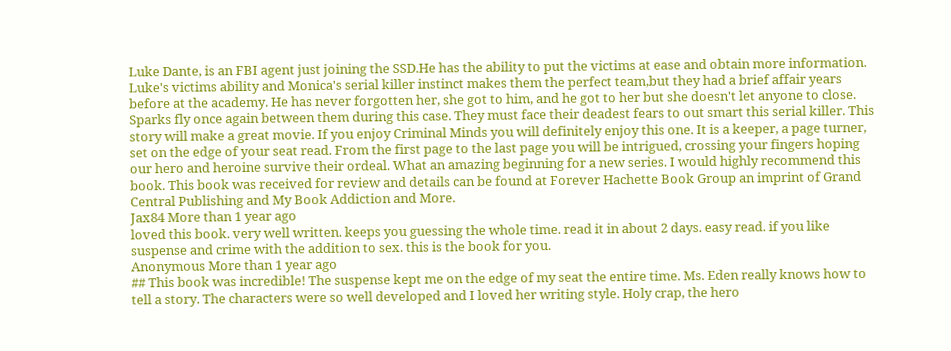Luke Dante, is an FBI agent just joining the SSD.He has the ability to put the victims at ease and obtain more information. Luke's victims ability and Monica's serial killer instinct makes them the perfect team,but they had a brief affair years before at the academy. He has never forgotten her, she got to him, and he got to her but she doesn't let anyone to close. Sparks fly once again between them during this case. They must face their deadest fears to out smart this serial killer. This story will make a great movie. If you enjoy Criminal Minds you will definitely enjoy this one. It is a keeper, a page turner, set on the edge of your seat read. From the first page to the last page you will be intrigued, crossing your fingers hoping our hero and heroine survive their ordeal. What an amazing beginning for a new series. I would highly recommend this book. This book was received for review and details can be found at Forever Hachette Book Group an imprint of Grand Central Publishing and My Book Addiction and More.
Jax84 More than 1 year ago
loved this book. very well written. keeps you guessing the whole time. read it in about 2 days. easy read. if you like suspense and crime with the addition to sex. this is the book for you.
Anonymous More than 1 year ago
## This book was incredible! The suspense kept me on the edge of my seat the entire time. Ms. Eden really knows how to tell a story. The characters were so well developed and I loved her writing style. Holy crap, the hero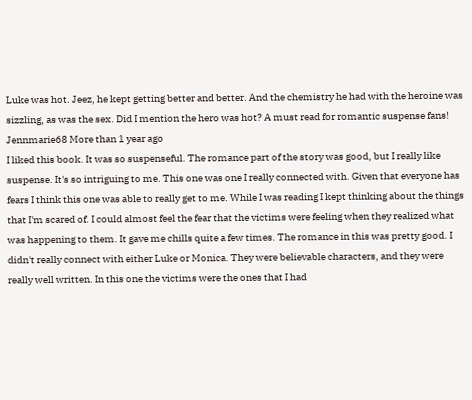Luke was hot. Jeez, he kept getting better and better. And the chemistry he had with the heroine was sizzling, as was the sex. Did I mention the hero was hot? A must read for romantic suspense fans!
Jennmarie68 More than 1 year ago
I liked this book. It was so suspenseful. The romance part of the story was good, but I really like suspense. It's so intriguing to me. This one was one I really connected with. Given that everyone has fears I think this one was able to really get to me. While I was reading I kept thinking about the things that I'm scared of. I could almost feel the fear that the victims were feeling when they realized what was happening to them. It gave me chills quite a few times. The romance in this was pretty good. I didn't really connect with either Luke or Monica. They were believable characters, and they were really well written. In this one the victims were the ones that I had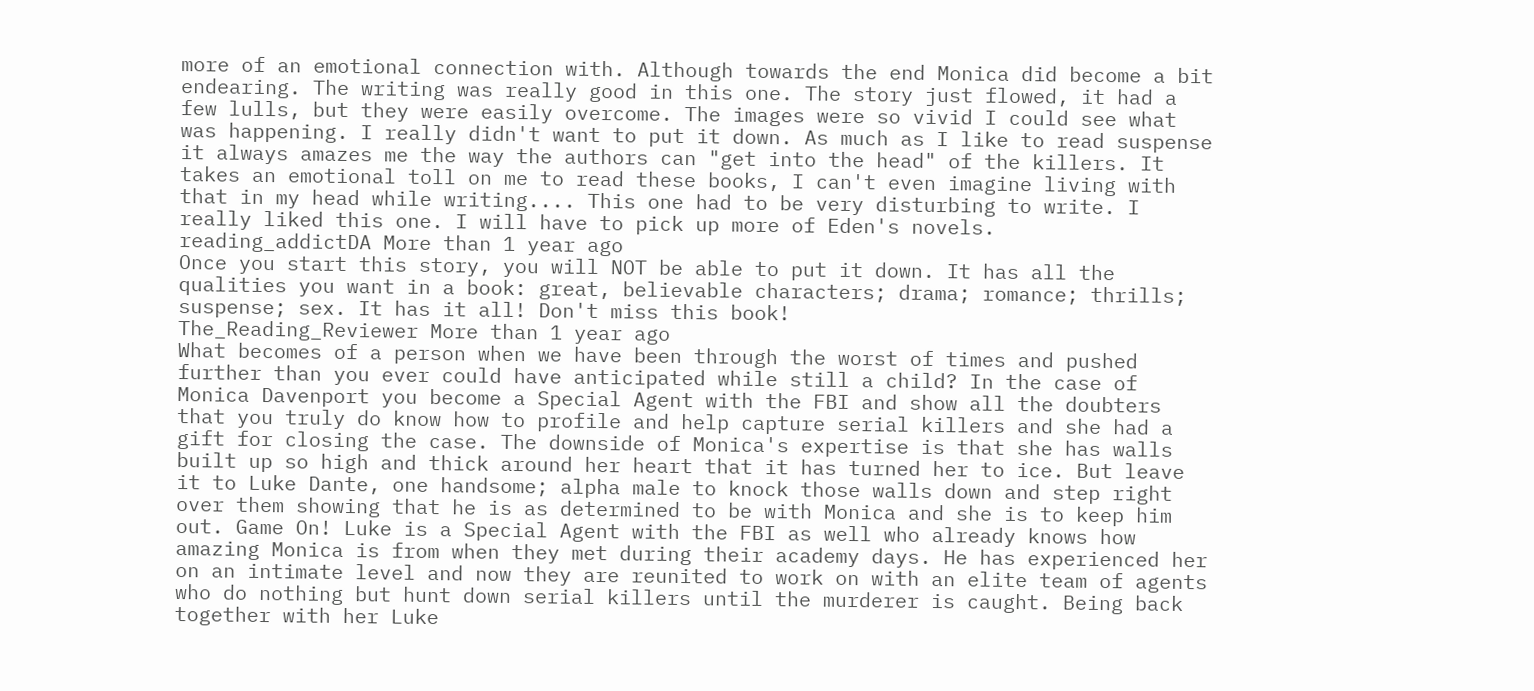more of an emotional connection with. Although towards the end Monica did become a bit endearing. The writing was really good in this one. The story just flowed, it had a few lulls, but they were easily overcome. The images were so vivid I could see what was happening. I really didn't want to put it down. As much as I like to read suspense it always amazes me the way the authors can "get into the head" of the killers. It takes an emotional toll on me to read these books, I can't even imagine living with that in my head while writing.... This one had to be very disturbing to write. I really liked this one. I will have to pick up more of Eden's novels.
reading_addictDA More than 1 year ago
Once you start this story, you will NOT be able to put it down. It has all the qualities you want in a book: great, believable characters; drama; romance; thrills; suspense; sex. It has it all! Don't miss this book!
The_Reading_Reviewer More than 1 year ago
What becomes of a person when we have been through the worst of times and pushed further than you ever could have anticipated while still a child? In the case of Monica Davenport you become a Special Agent with the FBI and show all the doubters that you truly do know how to profile and help capture serial killers and she had a gift for closing the case. The downside of Monica's expertise is that she has walls built up so high and thick around her heart that it has turned her to ice. But leave it to Luke Dante, one handsome; alpha male to knock those walls down and step right over them showing that he is as determined to be with Monica and she is to keep him out. Game On! Luke is a Special Agent with the FBI as well who already knows how amazing Monica is from when they met during their academy days. He has experienced her on an intimate level and now they are reunited to work on with an elite team of agents who do nothing but hunt down serial killers until the murderer is caught. Being back together with her Luke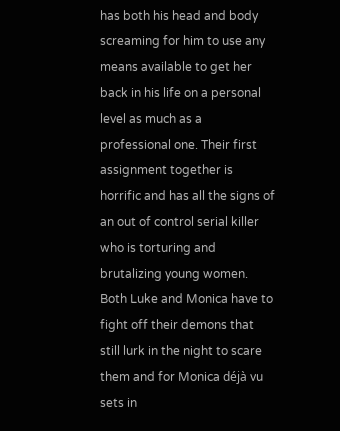has both his head and body screaming for him to use any means available to get her back in his life on a personal level as much as a professional one. Their first assignment together is horrific and has all the signs of an out of control serial killer who is torturing and brutalizing young women. Both Luke and Monica have to fight off their demons that still lurk in the night to scare them and for Monica déjà vu sets in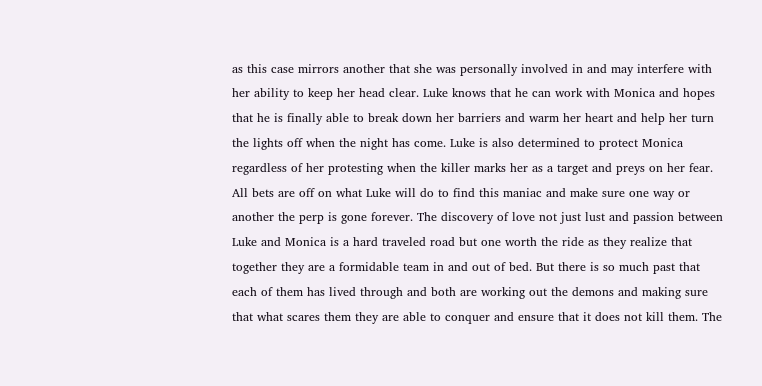as this case mirrors another that she was personally involved in and may interfere with her ability to keep her head clear. Luke knows that he can work with Monica and hopes that he is finally able to break down her barriers and warm her heart and help her turn the lights off when the night has come. Luke is also determined to protect Monica regardless of her protesting when the killer marks her as a target and preys on her fear. All bets are off on what Luke will do to find this maniac and make sure one way or another the perp is gone forever. The discovery of love not just lust and passion between Luke and Monica is a hard traveled road but one worth the ride as they realize that together they are a formidable team in and out of bed. But there is so much past that each of them has lived through and both are working out the demons and making sure that what scares them they are able to conquer and ensure that it does not kill them. The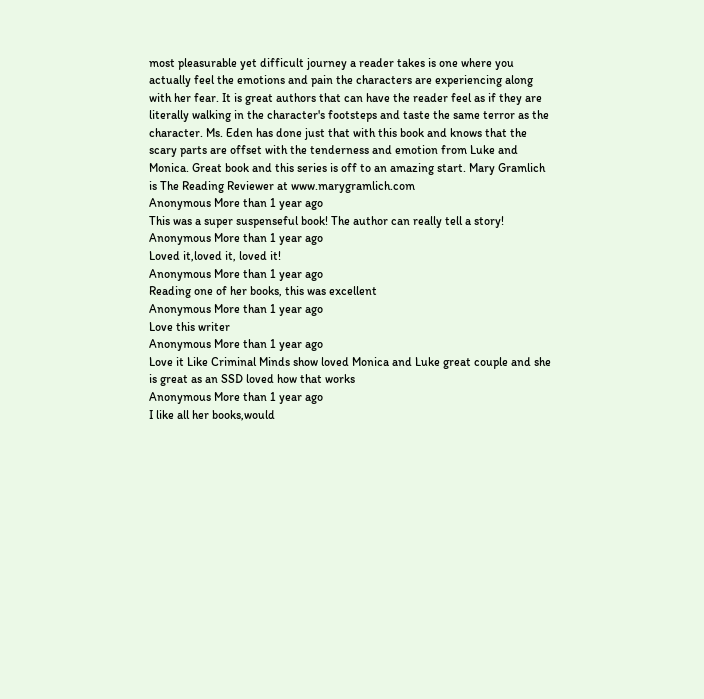most pleasurable yet difficult journey a reader takes is one where you actually feel the emotions and pain the characters are experiencing along with her fear. It is great authors that can have the reader feel as if they are literally walking in the character's footsteps and taste the same terror as the character. Ms. Eden has done just that with this book and knows that the scary parts are offset with the tenderness and emotion from Luke and Monica. Great book and this series is off to an amazing start. Mary Gramlich is The Reading Reviewer at www.marygramlich.com
Anonymous More than 1 year ago
This was a super suspenseful book! The author can really tell a story!
Anonymous More than 1 year ago
Loved it,loved it, loved it!
Anonymous More than 1 year ago
Reading one of her books, this was excellent
Anonymous More than 1 year ago
Love this writer
Anonymous More than 1 year ago
Love it Like Criminal Minds show loved Monica and Luke great couple and she is great as an SSD loved how that works
Anonymous More than 1 year ago
I like all her books,would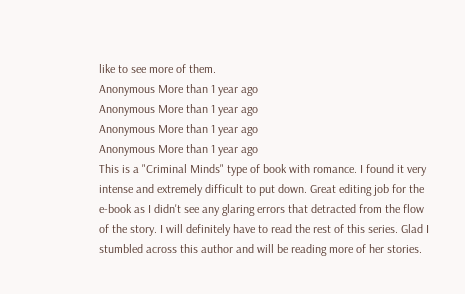like to see more of them.
Anonymous More than 1 year ago
Anonymous More than 1 year ago
Anonymous More than 1 year ago
Anonymous More than 1 year ago
This is a "Criminal Minds" type of book with romance. I found it very intense and extremely difficult to put down. Great editing job for the e-book as I didn't see any glaring errors that detracted from the flow of the story. I will definitely have to read the rest of this series. Glad I stumbled across this author and will be reading more of her stories.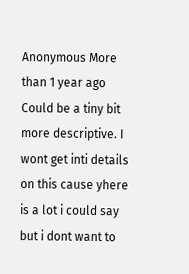Anonymous More than 1 year ago
Could be a tiny bit more descriptive. I wont get inti details on this cause yhere is a lot i could say but i dont want to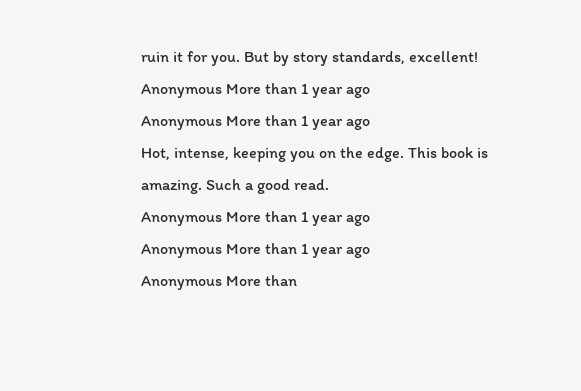ruin it for you. But by story standards, excellent!
Anonymous More than 1 year ago
Anonymous More than 1 year ago
Hot, intense, keeping you on the edge. This book is amazing. Such a good read.
Anonymous More than 1 year ago
Anonymous More than 1 year ago
Anonymous More than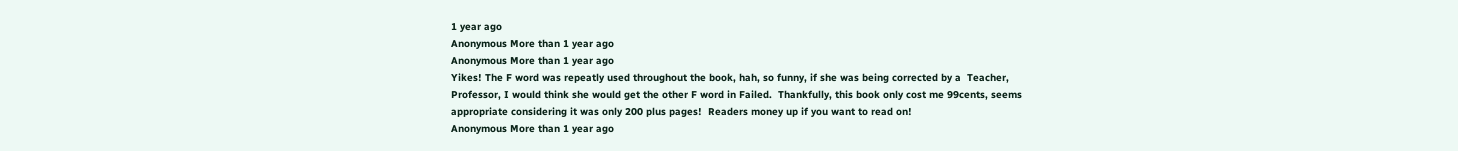1 year ago
Anonymous More than 1 year ago
Anonymous More than 1 year ago
Yikes! The F word was repeatly used throughout the book, hah, so funny, if she was being corrected by a  Teacher, Professor, I would think she would get the other F word in Failed.  Thankfully, this book only cost me 99cents, seems appropriate considering it was only 200 plus pages!  Readers money up if you want to read on!
Anonymous More than 1 year ago